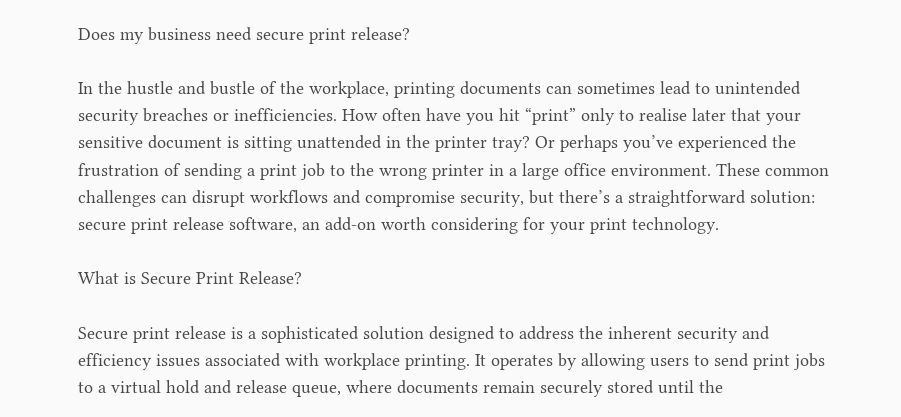Does my business need secure print release?

In the hustle and bustle of the workplace, printing documents can sometimes lead to unintended security breaches or inefficiencies. How often have you hit “print” only to realise later that your sensitive document is sitting unattended in the printer tray? Or perhaps you’ve experienced the frustration of sending a print job to the wrong printer in a large office environment. These common challenges can disrupt workflows and compromise security, but there’s a straightforward solution: secure print release software, an add-on worth considering for your print technology.

What is Secure Print Release?

Secure print release is a sophisticated solution designed to address the inherent security and efficiency issues associated with workplace printing. It operates by allowing users to send print jobs to a virtual hold and release queue, where documents remain securely stored until the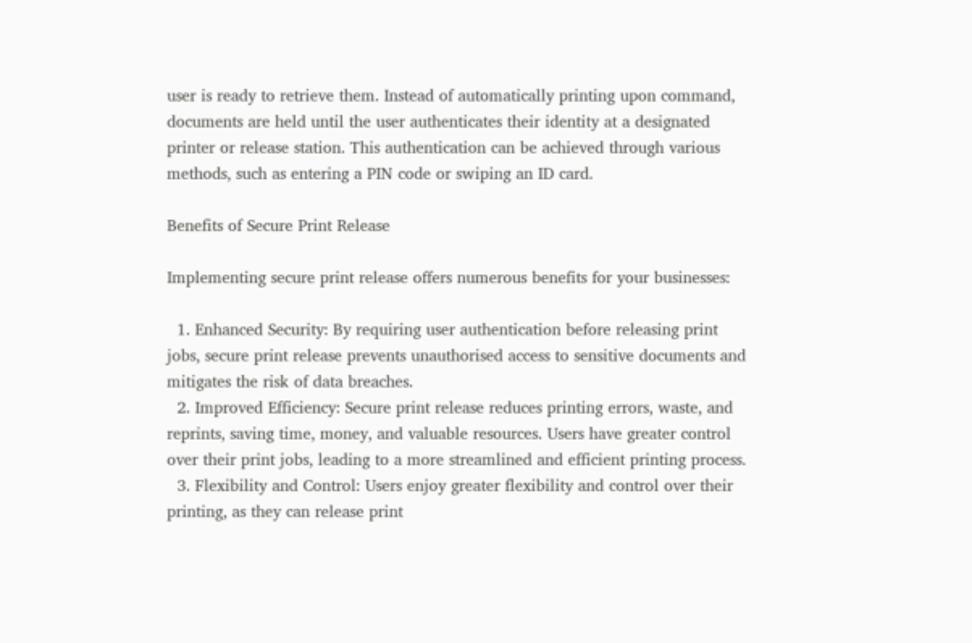user is ready to retrieve them. Instead of automatically printing upon command, documents are held until the user authenticates their identity at a designated printer or release station. This authentication can be achieved through various methods, such as entering a PIN code or swiping an ID card.

Benefits of Secure Print Release

Implementing secure print release offers numerous benefits for your businesses:

  1. Enhanced Security: By requiring user authentication before releasing print jobs, secure print release prevents unauthorised access to sensitive documents and mitigates the risk of data breaches.
  2. Improved Efficiency: Secure print release reduces printing errors, waste, and reprints, saving time, money, and valuable resources. Users have greater control over their print jobs, leading to a more streamlined and efficient printing process.
  3. Flexibility and Control: Users enjoy greater flexibility and control over their printing, as they can release print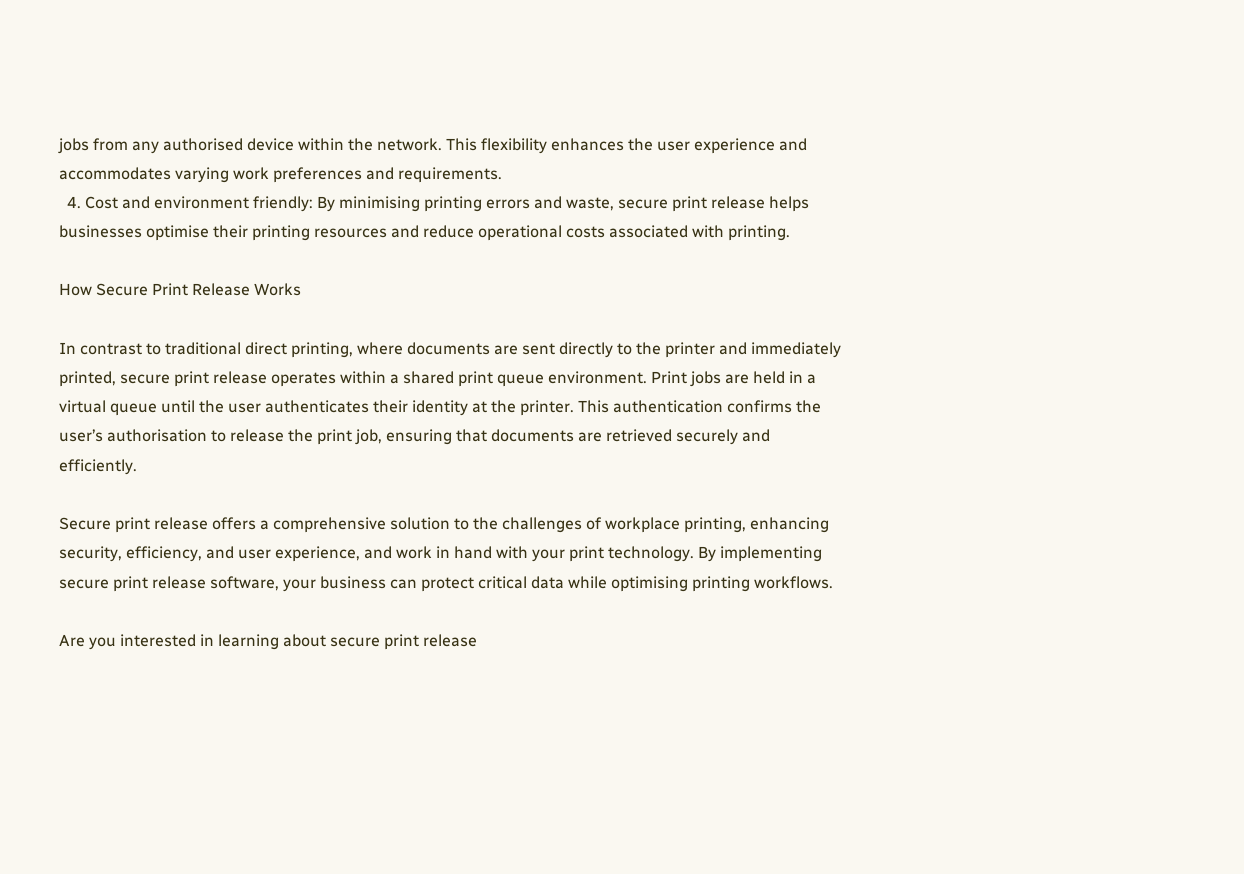jobs from any authorised device within the network. This flexibility enhances the user experience and accommodates varying work preferences and requirements.
  4. Cost and environment friendly: By minimising printing errors and waste, secure print release helps businesses optimise their printing resources and reduce operational costs associated with printing.

How Secure Print Release Works

In contrast to traditional direct printing, where documents are sent directly to the printer and immediately printed, secure print release operates within a shared print queue environment. Print jobs are held in a virtual queue until the user authenticates their identity at the printer. This authentication confirms the user’s authorisation to release the print job, ensuring that documents are retrieved securely and efficiently.

Secure print release offers a comprehensive solution to the challenges of workplace printing, enhancing security, efficiency, and user experience, and work in hand with your print technology. By implementing secure print release software, your business can protect critical data while optimising printing workflows.

Are you interested in learning about secure print release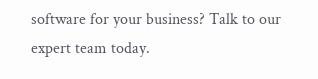software for your business? Talk to our expert team today.